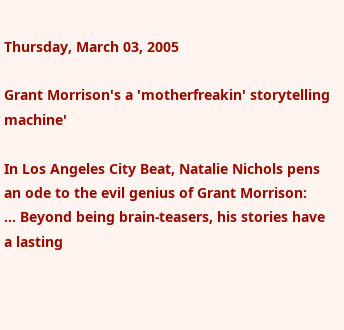Thursday, March 03, 2005

Grant Morrison's a 'motherfreakin' storytelling machine'

In Los Angeles City Beat, Natalie Nichols pens an ode to the evil genius of Grant Morrison:
... Beyond being brain-teasers, his stories have a lasting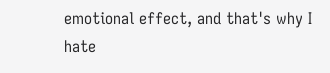emotional effect, and that's why I hate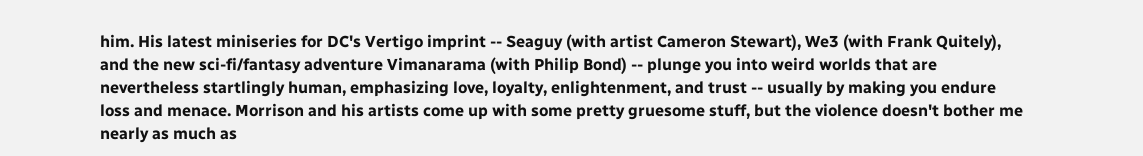him. His latest miniseries for DC's Vertigo imprint -- Seaguy (with artist Cameron Stewart), We3 (with Frank Quitely), and the new sci-fi/fantasy adventure Vimanarama (with Philip Bond) -- plunge you into weird worlds that are nevertheless startlingly human, emphasizing love, loyalty, enlightenment, and trust -- usually by making you endure loss and menace. Morrison and his artists come up with some pretty gruesome stuff, but the violence doesn't bother me nearly as much as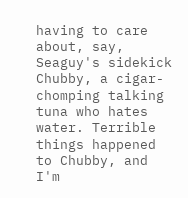having to care about, say, Seaguy's sidekick Chubby, a cigar-chomping talking tuna who hates water. Terrible things happened to Chubby, and I'm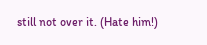still not over it. (Hate him!)